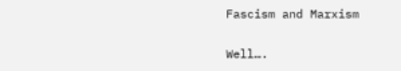Fascism and Marxism

Well….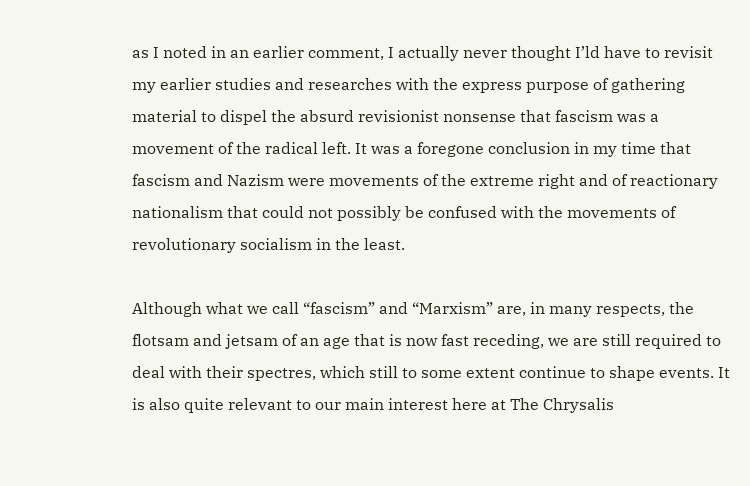as I noted in an earlier comment, I actually never thought I’ld have to revisit my earlier studies and researches with the express purpose of gathering material to dispel the absurd revisionist nonsense that fascism was a movement of the radical left. It was a foregone conclusion in my time that fascism and Nazism were movements of the extreme right and of reactionary nationalism that could not possibly be confused with the movements of revolutionary socialism in the least.

Although what we call “fascism” and “Marxism” are, in many respects, the flotsam and jetsam of an age that is now fast receding, we are still required to deal with their spectres, which still to some extent continue to shape events. It is also quite relevant to our main interest here at The Chrysalis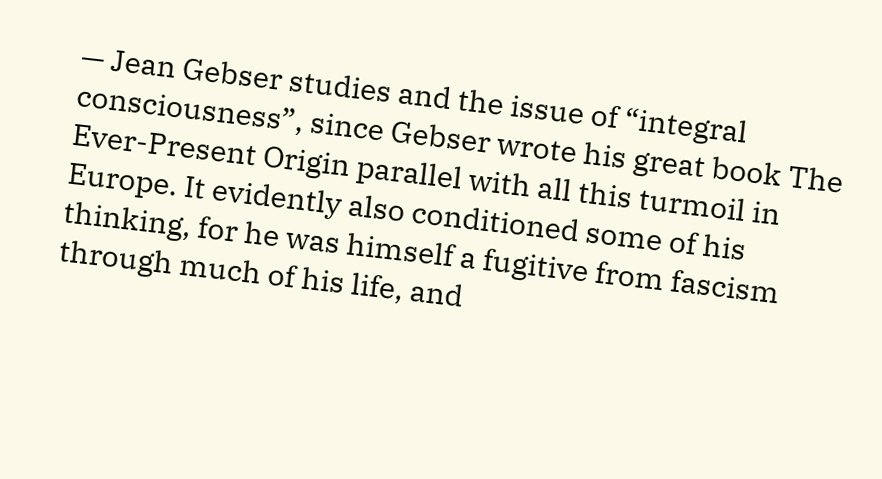— Jean Gebser studies and the issue of “integral consciousness”, since Gebser wrote his great book The Ever-Present Origin parallel with all this turmoil in Europe. It evidently also conditioned some of his thinking, for he was himself a fugitive from fascism through much of his life, and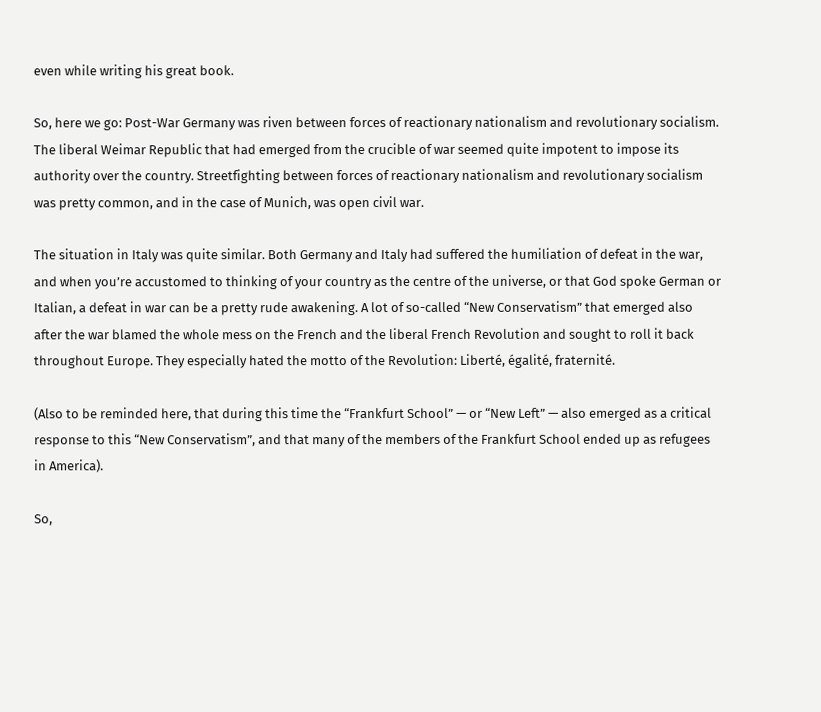even while writing his great book.

So, here we go: Post-War Germany was riven between forces of reactionary nationalism and revolutionary socialism. The liberal Weimar Republic that had emerged from the crucible of war seemed quite impotent to impose its authority over the country. Streetfighting between forces of reactionary nationalism and revolutionary socialism was pretty common, and in the case of Munich, was open civil war.

The situation in Italy was quite similar. Both Germany and Italy had suffered the humiliation of defeat in the war, and when you’re accustomed to thinking of your country as the centre of the universe, or that God spoke German or Italian, a defeat in war can be a pretty rude awakening. A lot of so-called “New Conservatism” that emerged also after the war blamed the whole mess on the French and the liberal French Revolution and sought to roll it back throughout Europe. They especially hated the motto of the Revolution: Liberté, égalité, fraternité.

(Also to be reminded here, that during this time the “Frankfurt School” — or “New Left” — also emerged as a critical response to this “New Conservatism”, and that many of the members of the Frankfurt School ended up as refugees in America).

So,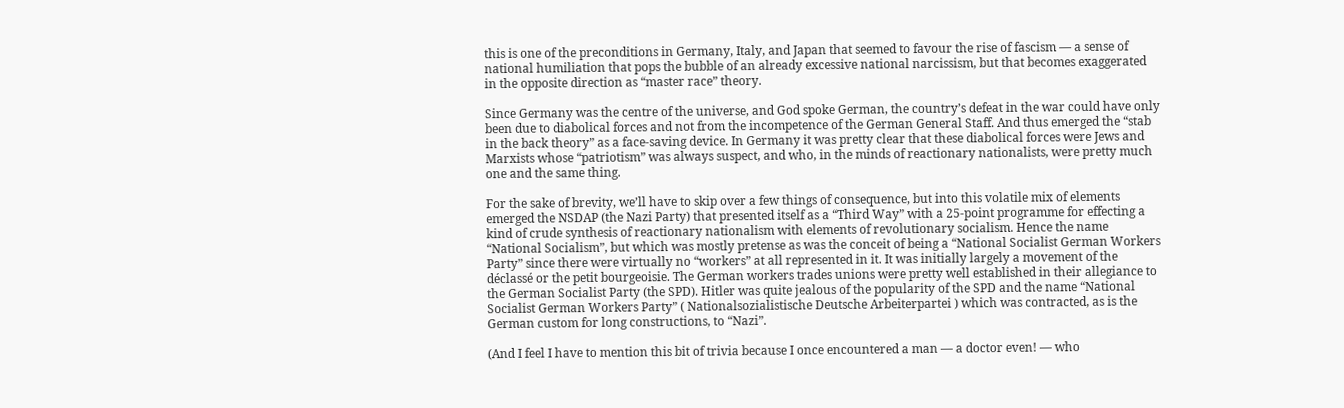this is one of the preconditions in Germany, Italy, and Japan that seemed to favour the rise of fascism — a sense of national humiliation that pops the bubble of an already excessive national narcissism, but that becomes exaggerated in the opposite direction as “master race” theory.

Since Germany was the centre of the universe, and God spoke German, the country’s defeat in the war could have only been due to diabolical forces and not from the incompetence of the German General Staff. And thus emerged the “stab in the back theory” as a face-saving device. In Germany it was pretty clear that these diabolical forces were Jews and Marxists whose “patriotism” was always suspect, and who, in the minds of reactionary nationalists, were pretty much one and the same thing.

For the sake of brevity, we’ll have to skip over a few things of consequence, but into this volatile mix of elements emerged the NSDAP (the Nazi Party) that presented itself as a “Third Way” with a 25-point programme for effecting a kind of crude synthesis of reactionary nationalism with elements of revolutionary socialism. Hence the name “National Socialism”, but which was mostly pretense as was the conceit of being a “National Socialist German Workers Party” since there were virtually no “workers” at all represented in it. It was initially largely a movement of the déclassé or the petit bourgeoisie. The German workers trades unions were pretty well established in their allegiance to the German Socialist Party (the SPD). Hitler was quite jealous of the popularity of the SPD and the name “National Socialist German Workers Party” ( Nationalsozialistische Deutsche Arbeiterpartei ) which was contracted, as is the German custom for long constructions, to “Nazi”.

(And I feel I have to mention this bit of trivia because I once encountered a man — a doctor even! — who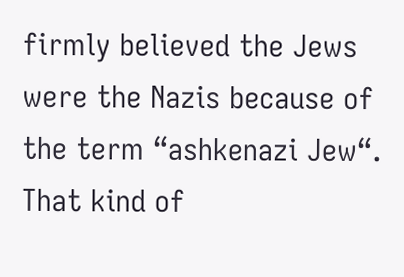firmly believed the Jews were the Nazis because of the term “ashkenazi Jew“. That kind of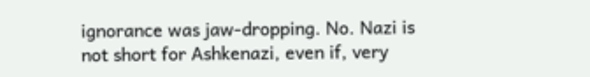ignorance was jaw-dropping. No. Nazi is not short for Ashkenazi, even if, very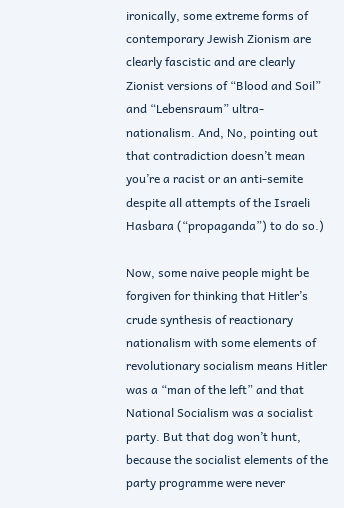ironically, some extreme forms of contemporary Jewish Zionism are clearly fascistic and are clearly Zionist versions of “Blood and Soil” and “Lebensraum” ultra-nationalism. And, No, pointing out that contradiction doesn’t mean you’re a racist or an anti-semite despite all attempts of the Israeli Hasbara (“propaganda”) to do so.)

Now, some naive people might be forgiven for thinking that Hitler’s crude synthesis of reactionary nationalism with some elements of revolutionary socialism means Hitler was a “man of the left” and that National Socialism was a socialist party. But that dog won’t hunt, because the socialist elements of the party programme were never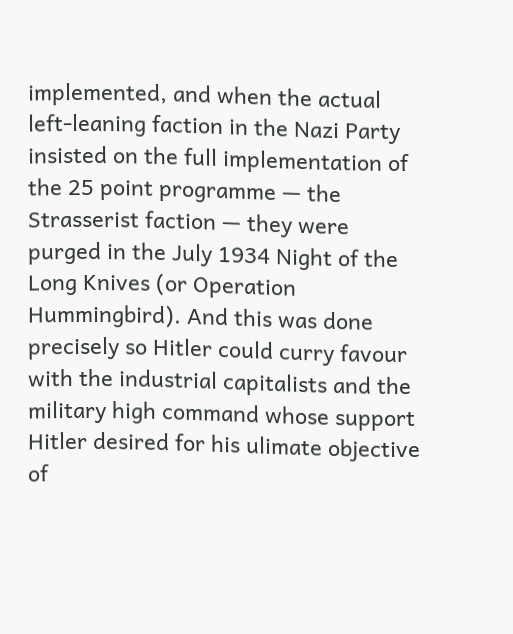implemented, and when the actual left-leaning faction in the Nazi Party insisted on the full implementation of the 25 point programme — the Strasserist faction — they were purged in the July 1934 Night of the Long Knives (or Operation Hummingbird). And this was done precisely so Hitler could curry favour with the industrial capitalists and the military high command whose support Hitler desired for his ulimate objective of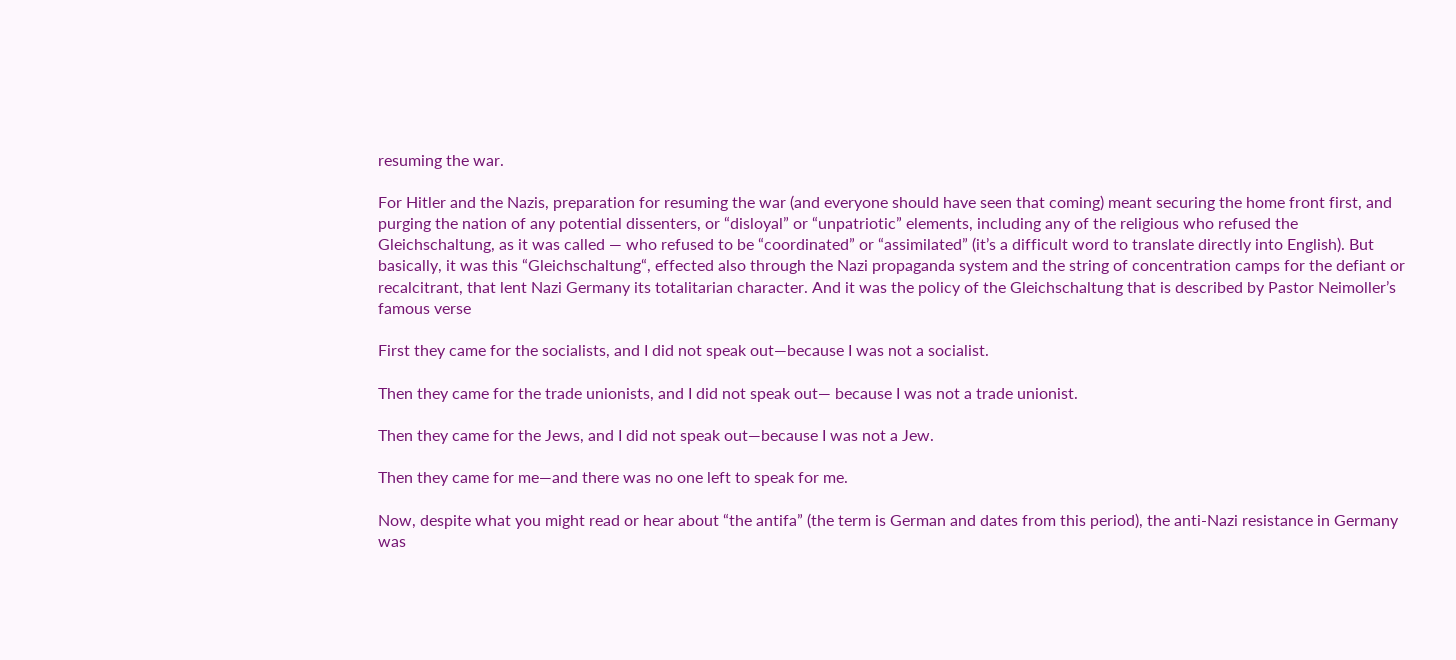resuming the war.

For Hitler and the Nazis, preparation for resuming the war (and everyone should have seen that coming) meant securing the home front first, and purging the nation of any potential dissenters, or “disloyal” or “unpatriotic” elements, including any of the religious who refused the Gleichschaltung, as it was called — who refused to be “coordinated” or “assimilated” (it’s a difficult word to translate directly into English). But basically, it was this “Gleichschaltung“, effected also through the Nazi propaganda system and the string of concentration camps for the defiant or recalcitrant, that lent Nazi Germany its totalitarian character. And it was the policy of the Gleichschaltung that is described by Pastor Neimoller’s famous verse

First they came for the socialists, and I did not speak out—because I was not a socialist.

Then they came for the trade unionists, and I did not speak out— because I was not a trade unionist.

Then they came for the Jews, and I did not speak out—because I was not a Jew.

Then they came for me—and there was no one left to speak for me.

Now, despite what you might read or hear about “the antifa” (the term is German and dates from this period), the anti-Nazi resistance in Germany was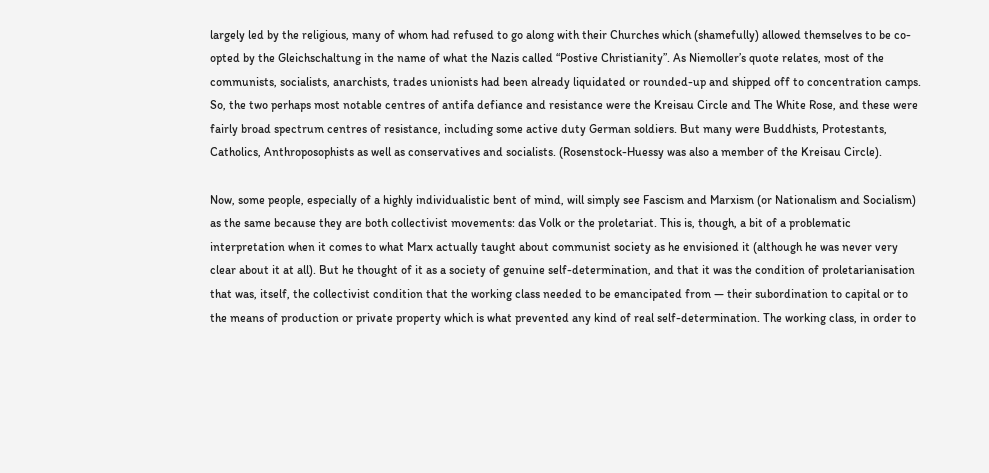largely led by the religious, many of whom had refused to go along with their Churches which (shamefully) allowed themselves to be co-opted by the Gleichschaltung in the name of what the Nazis called “Postive Christianity”. As Niemoller’s quote relates, most of the communists, socialists, anarchists, trades unionists had been already liquidated or rounded-up and shipped off to concentration camps. So, the two perhaps most notable centres of antifa defiance and resistance were the Kreisau Circle and The White Rose, and these were fairly broad spectrum centres of resistance, including some active duty German soldiers. But many were Buddhists, Protestants, Catholics, Anthroposophists as well as conservatives and socialists. (Rosenstock-Huessy was also a member of the Kreisau Circle).

Now, some people, especially of a highly individualistic bent of mind, will simply see Fascism and Marxism (or Nationalism and Socialism) as the same because they are both collectivist movements: das Volk or the proletariat. This is, though, a bit of a problematic interpretation when it comes to what Marx actually taught about communist society as he envisioned it (although he was never very clear about it at all). But he thought of it as a society of genuine self-determination, and that it was the condition of proletarianisation that was, itself, the collectivist condition that the working class needed to be emancipated from — their subordination to capital or to the means of production or private property which is what prevented any kind of real self-determination. The working class, in order to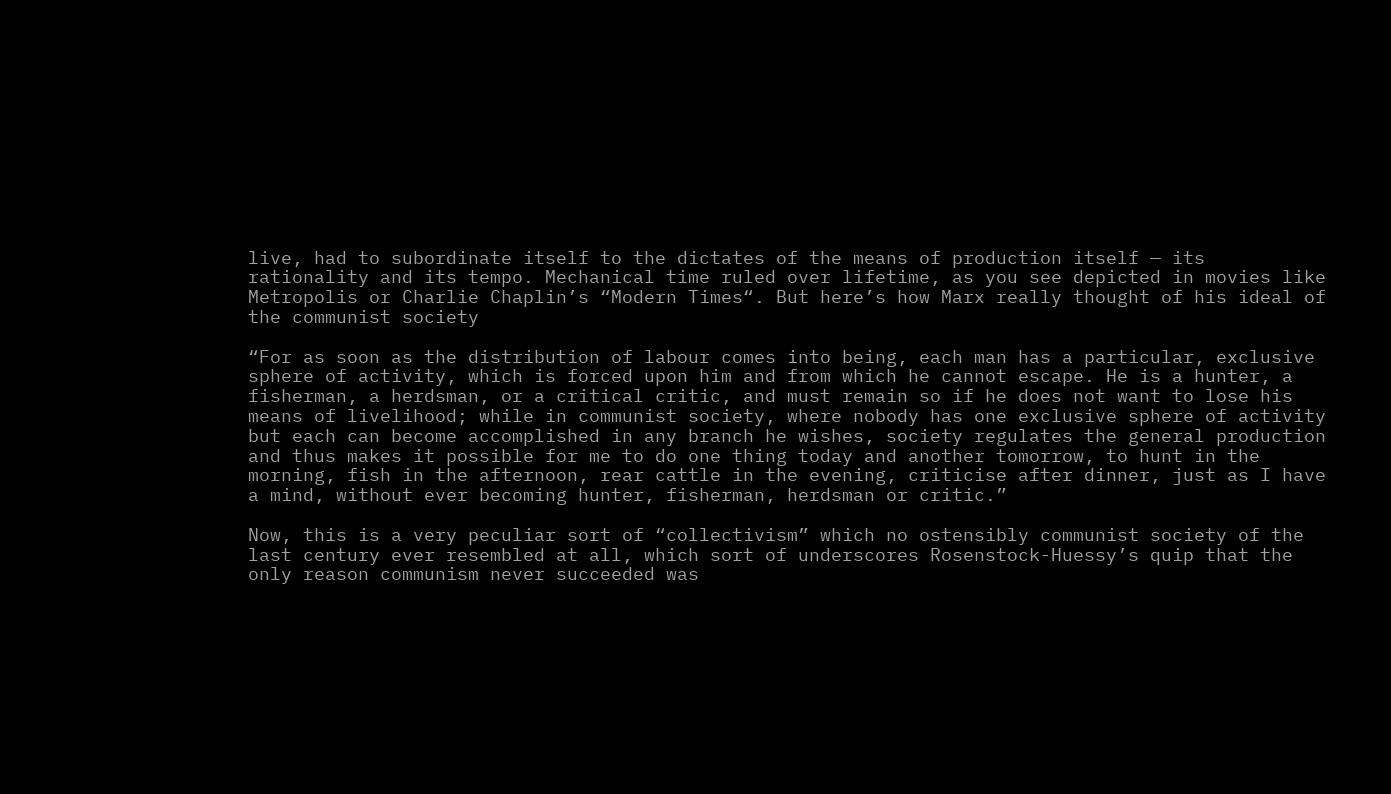live, had to subordinate itself to the dictates of the means of production itself — its rationality and its tempo. Mechanical time ruled over lifetime, as you see depicted in movies like Metropolis or Charlie Chaplin’s “Modern Times“. But here’s how Marx really thought of his ideal of the communist society

“For as soon as the distribution of labour comes into being, each man has a particular, exclusive sphere of activity, which is forced upon him and from which he cannot escape. He is a hunter, a fisherman, a herdsman, or a critical critic, and must remain so if he does not want to lose his means of livelihood; while in communist society, where nobody has one exclusive sphere of activity but each can become accomplished in any branch he wishes, society regulates the general production and thus makes it possible for me to do one thing today and another tomorrow, to hunt in the morning, fish in the afternoon, rear cattle in the evening, criticise after dinner, just as I have a mind, without ever becoming hunter, fisherman, herdsman or critic.”

Now, this is a very peculiar sort of “collectivism” which no ostensibly communist society of the last century ever resembled at all, which sort of underscores Rosenstock-Huessy’s quip that the only reason communism never succeeded was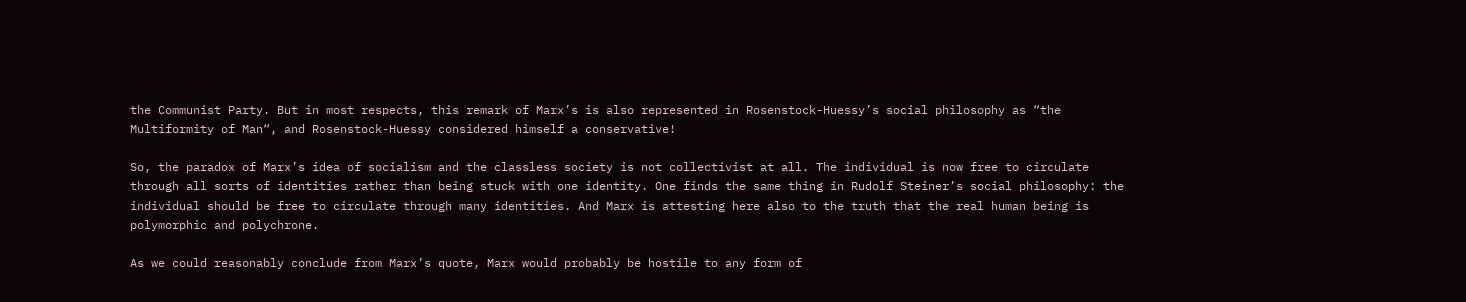the Communist Party. But in most respects, this remark of Marx’s is also represented in Rosenstock-Huessy’s social philosophy as “the Multiformity of Man“, and Rosenstock-Huessy considered himself a conservative!

So, the paradox of Marx’s idea of socialism and the classless society is not collectivist at all. The individual is now free to circulate through all sorts of identities rather than being stuck with one identity. One finds the same thing in Rudolf Steiner’s social philosophy: the individual should be free to circulate through many identities. And Marx is attesting here also to the truth that the real human being is polymorphic and polychrone.

As we could reasonably conclude from Marx’s quote, Marx would probably be hostile to any form of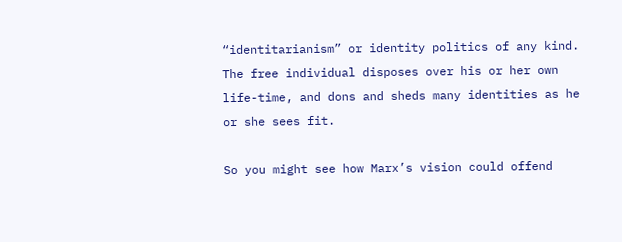“identitarianism” or identity politics of any kind. The free individual disposes over his or her own life-time, and dons and sheds many identities as he or she sees fit.

So you might see how Marx’s vision could offend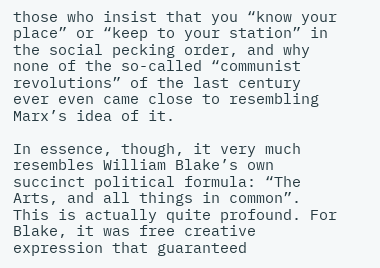those who insist that you “know your place” or “keep to your station” in the social pecking order, and why none of the so-called “communist revolutions” of the last century ever even came close to resembling Marx’s idea of it.

In essence, though, it very much resembles William Blake’s own succinct political formula: “The Arts, and all things in common”. This is actually quite profound. For Blake, it was free creative expression that guaranteed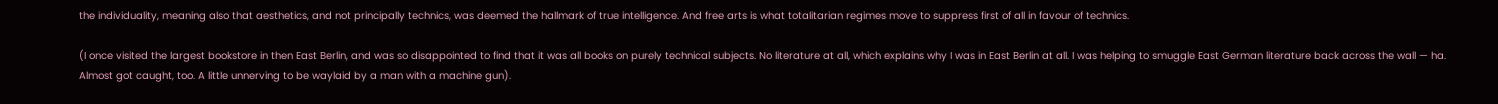the individuality, meaning also that aesthetics, and not principally technics, was deemed the hallmark of true intelligence. And free arts is what totalitarian regimes move to suppress first of all in favour of technics.

(I once visited the largest bookstore in then East Berlin, and was so disappointed to find that it was all books on purely technical subjects. No literature at all, which explains why I was in East Berlin at all. I was helping to smuggle East German literature back across the wall — ha. Almost got caught, too. A little unnerving to be waylaid by a man with a machine gun).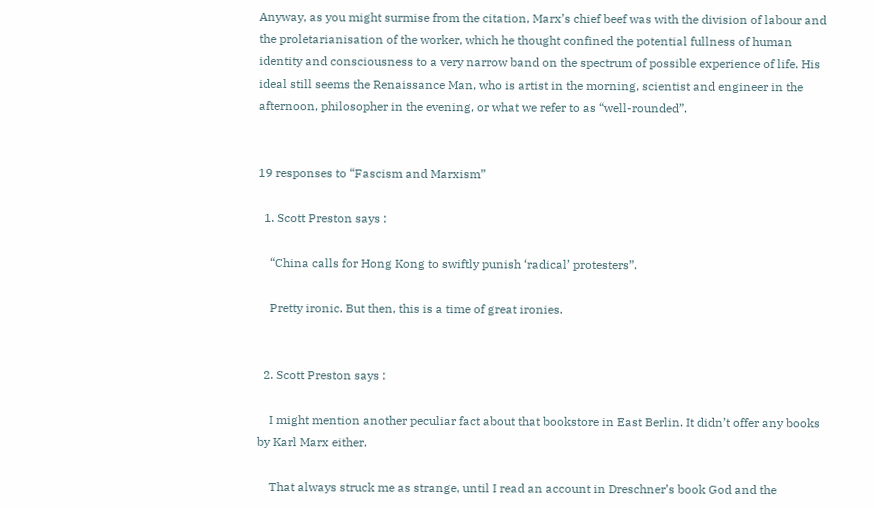Anyway, as you might surmise from the citation, Marx’s chief beef was with the division of labour and the proletarianisation of the worker, which he thought confined the potential fullness of human identity and consciousness to a very narrow band on the spectrum of possible experience of life. His ideal still seems the Renaissance Man, who is artist in the morning, scientist and engineer in the afternoon, philosopher in the evening, or what we refer to as “well-rounded”.


19 responses to “Fascism and Marxism”

  1. Scott Preston says :

    “China calls for Hong Kong to swiftly punish ‘radical’ protesters”.

    Pretty ironic. But then, this is a time of great ironies.


  2. Scott Preston says :

    I might mention another peculiar fact about that bookstore in East Berlin. It didn’t offer any books by Karl Marx either.

    That always struck me as strange, until I read an account in Dreschner’s book God and the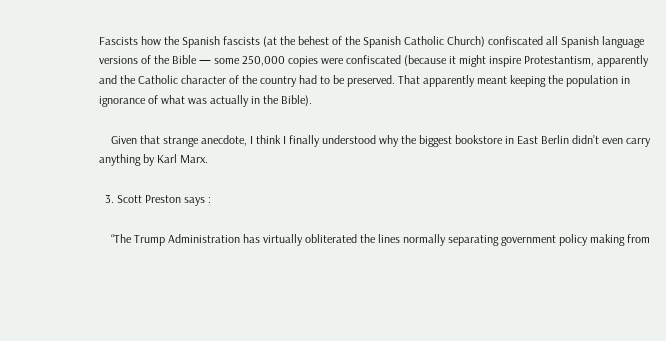Fascists how the Spanish fascists (at the behest of the Spanish Catholic Church) confiscated all Spanish language versions of the Bible — some 250,000 copies were confiscated (because it might inspire Protestantism, apparently and the Catholic character of the country had to be preserved. That apparently meant keeping the population in ignorance of what was actually in the Bible).

    Given that strange anecdote, I think I finally understood why the biggest bookstore in East Berlin didn’t even carry anything by Karl Marx.

  3. Scott Preston says :

    “The Trump Administration has virtually obliterated the lines normally separating government policy making from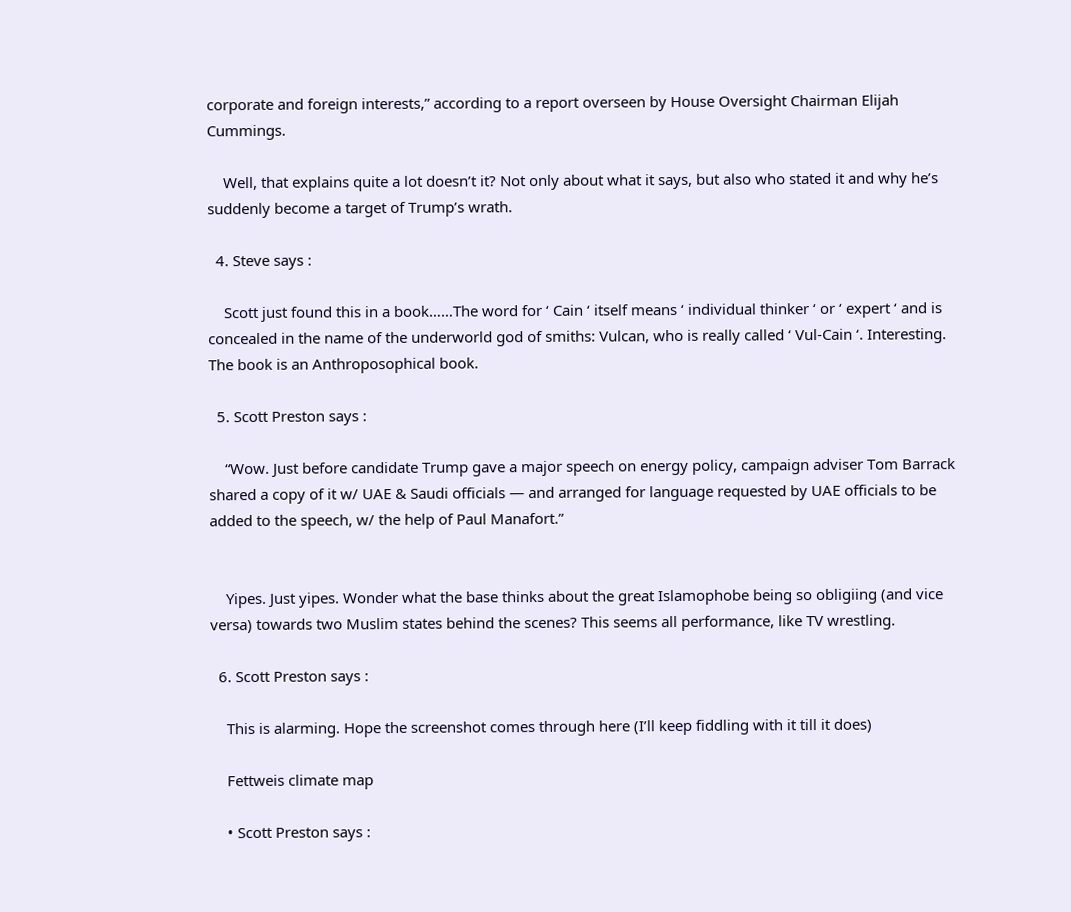corporate and foreign interests,” according to a report overseen by House Oversight Chairman Elijah Cummings.

    Well, that explains quite a lot doesn’t it? Not only about what it says, but also who stated it and why he’s suddenly become a target of Trump’s wrath.

  4. Steve says :

    Scott just found this in a book……The word for ‘ Cain ‘ itself means ‘ individual thinker ‘ or ‘ expert ‘ and is concealed in the name of the underworld god of smiths: Vulcan, who is really called ‘ Vul-Cain ‘. Interesting. The book is an Anthroposophical book.

  5. Scott Preston says :

    “Wow. Just before candidate Trump gave a major speech on energy policy, campaign adviser Tom Barrack shared a copy of it w/ UAE & Saudi officials — and arranged for language requested by UAE officials to be added to the speech, w/ the help of Paul Manafort.”


    Yipes. Just yipes. Wonder what the base thinks about the great Islamophobe being so obligiing (and vice versa) towards two Muslim states behind the scenes? This seems all performance, like TV wrestling.

  6. Scott Preston says :

    This is alarming. Hope the screenshot comes through here (I’ll keep fiddling with it till it does)

    Fettweis climate map

    • Scott Preston says :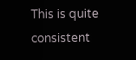This is quite consistent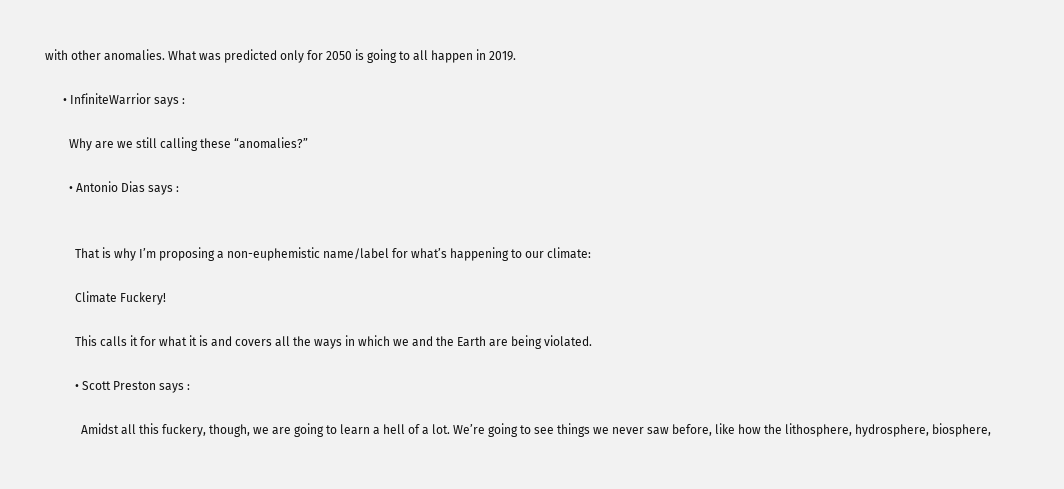with other anomalies. What was predicted only for 2050 is going to all happen in 2019.

      • InfiniteWarrior says :

        Why are we still calling these “anomalies?”

        • Antonio Dias says :


          That is why I’m proposing a non-euphemistic name/label for what’s happening to our climate:

          Climate Fuckery!

          This calls it for what it is and covers all the ways in which we and the Earth are being violated.

          • Scott Preston says :

            Amidst all this fuckery, though, we are going to learn a hell of a lot. We’re going to see things we never saw before, like how the lithosphere, hydrosphere, biosphere,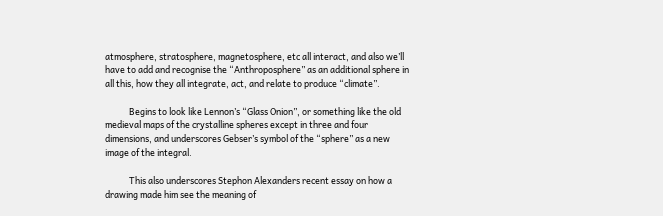atmosphere, stratosphere, magnetosphere, etc all interact, and also we’ll have to add and recognise the “Anthroposphere” as an additional sphere in all this, how they all integrate, act, and relate to produce “climate”.

            Begins to look like Lennon’s “Glass Onion”, or something like the old medieval maps of the crystalline spheres except in three and four dimensions, and underscores Gebser’s symbol of the “sphere” as a new image of the integral.

            This also underscores Stephon Alexanders recent essay on how a drawing made him see the meaning of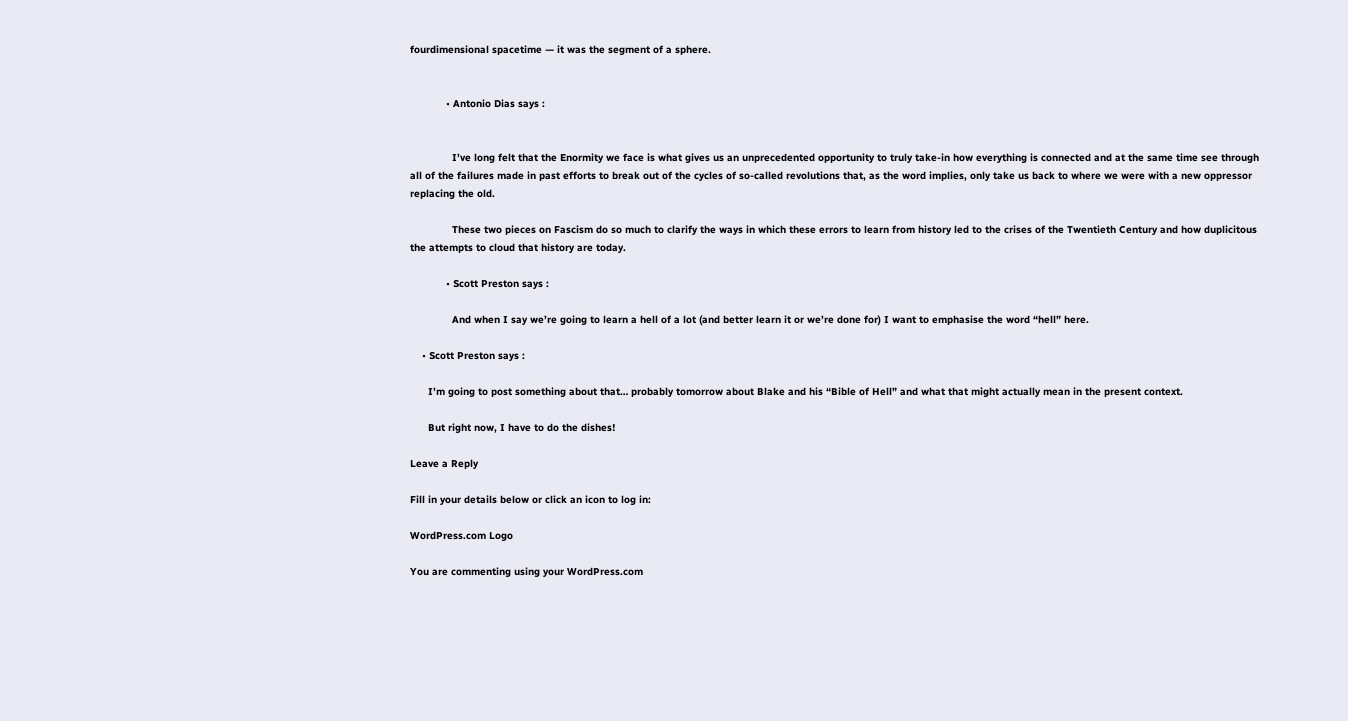fourdimensional spacetime — it was the segment of a sphere.


            • Antonio Dias says :


              I’ve long felt that the Enormity we face is what gives us an unprecedented opportunity to truly take-in how everything is connected and at the same time see through all of the failures made in past efforts to break out of the cycles of so-called revolutions that, as the word implies, only take us back to where we were with a new oppressor replacing the old.

              These two pieces on Fascism do so much to clarify the ways in which these errors to learn from history led to the crises of the Twentieth Century and how duplicitous the attempts to cloud that history are today.

            • Scott Preston says :

              And when I say we’re going to learn a hell of a lot (and better learn it or we’re done for) I want to emphasise the word “hell” here.

    • Scott Preston says :

      I’m going to post something about that… probably tomorrow about Blake and his “Bible of Hell” and what that might actually mean in the present context.

      But right now, I have to do the dishes!

Leave a Reply

Fill in your details below or click an icon to log in:

WordPress.com Logo

You are commenting using your WordPress.com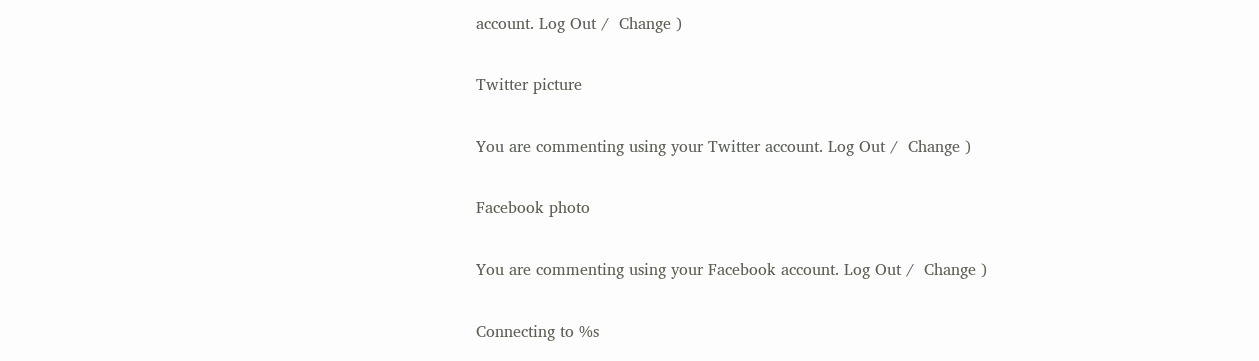account. Log Out /  Change )

Twitter picture

You are commenting using your Twitter account. Log Out /  Change )

Facebook photo

You are commenting using your Facebook account. Log Out /  Change )

Connecting to %s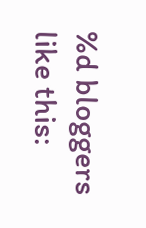%d bloggers like this: